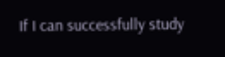If I can successfully study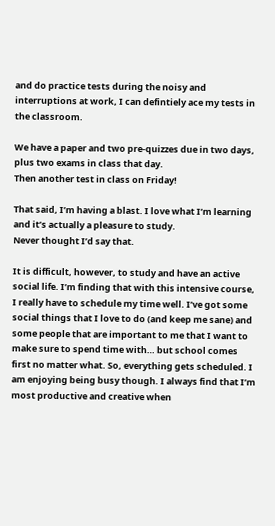and do practice tests during the noisy and interruptions at work, I can defintiely ace my tests in the classroom.

We have a paper and two pre-quizzes due in two days, plus two exams in class that day.
Then another test in class on Friday!

That said, I’m having a blast. I love what I’m learning and it’s actually a pleasure to study.
Never thought I’d say that.

It is difficult, however, to study and have an active social life. I’m finding that with this intensive course, I really have to schedule my time well. I’ve got some social things that I love to do (and keep me sane) and some people that are important to me that I want to make sure to spend time with… but school comes first no matter what. So, everything gets scheduled. I am enjoying being busy though. I always find that I’m most productive and creative when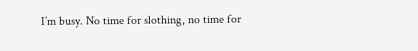I’m busy. No time for slothing, no time for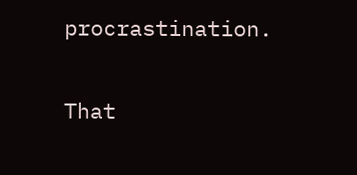procrastination.

That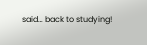said… back to studying!